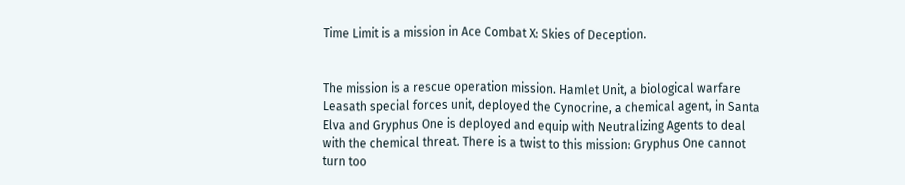Time Limit is a mission in Ace Combat X: Skies of Deception.


The mission is a rescue operation mission. Hamlet Unit, a biological warfare Leasath special forces unit, deployed the Cynocrine, a chemical agent, in Santa Elva and Gryphus One is deployed and equip with Neutralizing Agents to deal with the chemical threat. There is a twist to this mission: Gryphus One cannot turn too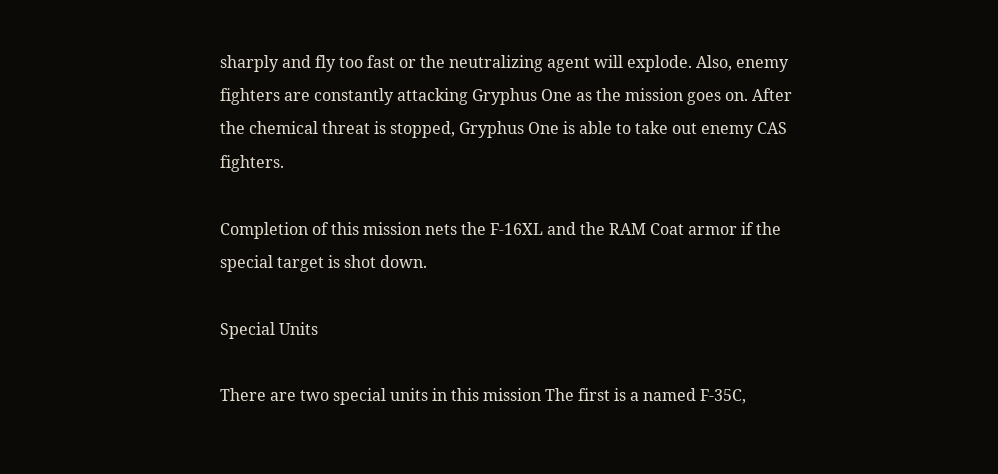sharply and fly too fast or the neutralizing agent will explode. Also, enemy fighters are constantly attacking Gryphus One as the mission goes on. After the chemical threat is stopped, Gryphus One is able to take out enemy CAS fighters.

Completion of this mission nets the F-16XL and the RAM Coat armor if the special target is shot down.

Special Units

There are two special units in this mission The first is a named F-35C,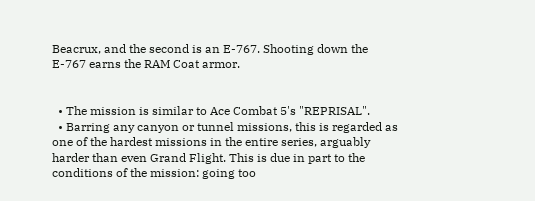Beacrux, and the second is an E-767. Shooting down the E-767 earns the RAM Coat armor.


  • The mission is similar to Ace Combat 5's "REPRISAL".
  • Barring any canyon or tunnel missions, this is regarded as one of the hardest missions in the entire series, arguably harder than even Grand Flight. This is due in part to the conditions of the mission: going too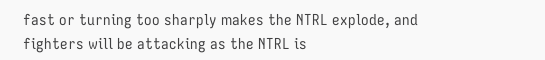fast or turning too sharply makes the NTRL explode, and fighters will be attacking as the NTRL is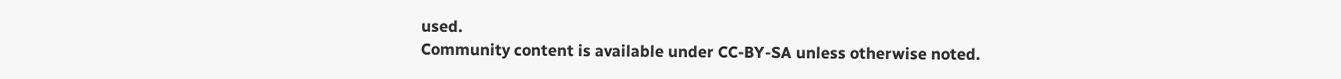used.
Community content is available under CC-BY-SA unless otherwise noted.